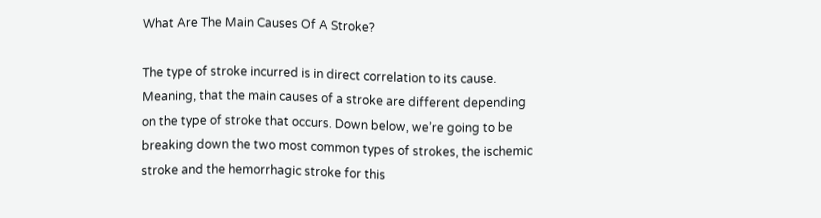What Are The Main Causes Of A Stroke?

The type of stroke incurred is in direct correlation to its cause. Meaning, that the main causes of a stroke are different depending on the type of stroke that occurs. Down below, we’re going to be breaking down the two most common types of strokes, the ischemic stroke and the hemorrhagic stroke for this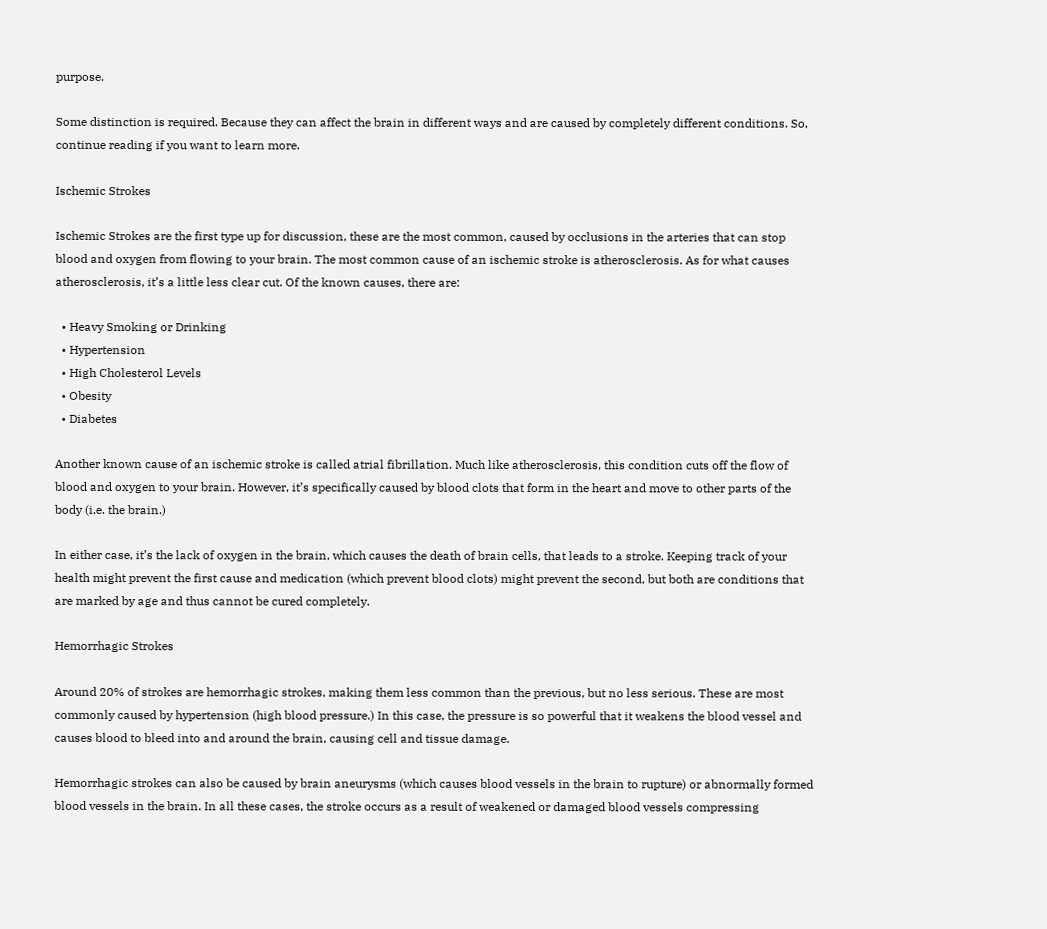purpose.

Some distinction is required. Because they can affect the brain in different ways and are caused by completely different conditions. So, continue reading if you want to learn more.

Ischemic Strokes

Ischemic Strokes are the first type up for discussion, these are the most common, caused by occlusions in the arteries that can stop blood and oxygen from flowing to your brain. The most common cause of an ischemic stroke is atherosclerosis. As for what causes atherosclerosis, it’s a little less clear cut. Of the known causes, there are:

  • Heavy Smoking or Drinking
  • Hypertension
  • High Cholesterol Levels
  • Obesity
  • Diabetes

Another known cause of an ischemic stroke is called atrial fibrillation. Much like atherosclerosis, this condition cuts off the flow of blood and oxygen to your brain. However, it’s specifically caused by blood clots that form in the heart and move to other parts of the body (i.e. the brain.)

In either case, it’s the lack of oxygen in the brain, which causes the death of brain cells, that leads to a stroke. Keeping track of your health might prevent the first cause and medication (which prevent blood clots) might prevent the second, but both are conditions that are marked by age and thus cannot be cured completely.

Hemorrhagic Strokes

Around 20% of strokes are hemorrhagic strokes, making them less common than the previous, but no less serious. These are most commonly caused by hypertension (high blood pressure.) In this case, the pressure is so powerful that it weakens the blood vessel and causes blood to bleed into and around the brain, causing cell and tissue damage.

Hemorrhagic strokes can also be caused by brain aneurysms (which causes blood vessels in the brain to rupture) or abnormally formed blood vessels in the brain. In all these cases, the stroke occurs as a result of weakened or damaged blood vessels compressing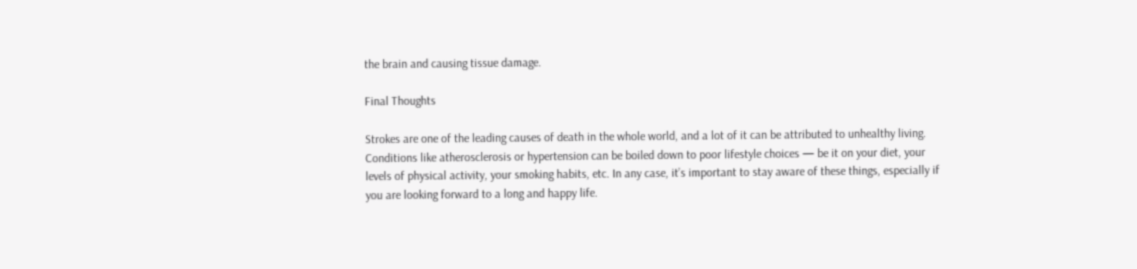the brain and causing tissue damage.

Final Thoughts

Strokes are one of the leading causes of death in the whole world, and a lot of it can be attributed to unhealthy living. Conditions like atherosclerosis or hypertension can be boiled down to poor lifestyle choices — be it on your diet, your levels of physical activity, your smoking habits, etc. In any case, it’s important to stay aware of these things, especially if you are looking forward to a long and happy life.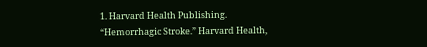1. Harvard Health Publishing. “Hemorrhagic Stroke.” Harvard Health,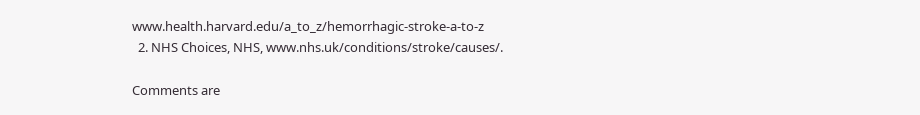www.health.harvard.edu/a_to_z/hemorrhagic-stroke-a-to-z
  2. NHS Choices, NHS, www.nhs.uk/conditions/stroke/causes/.

Comments are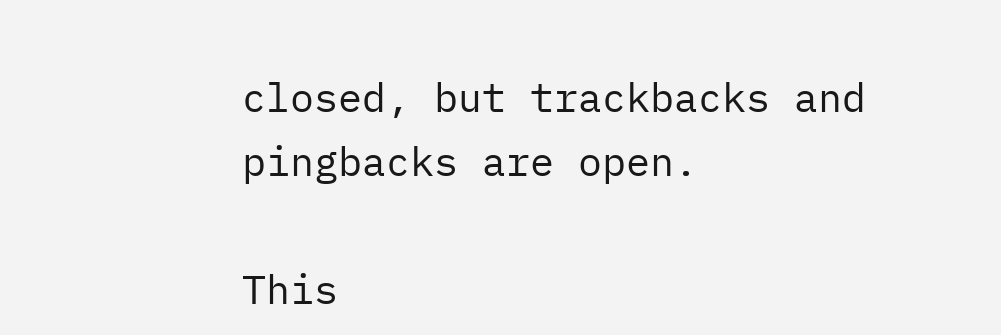closed, but trackbacks and pingbacks are open.

This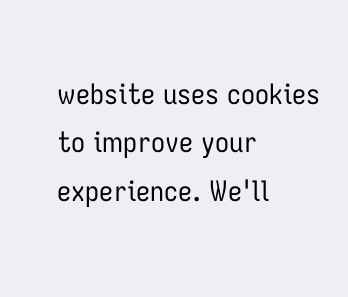website uses cookies to improve your experience. We'll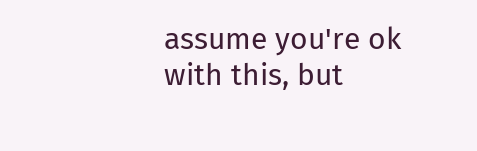assume you're ok with this, but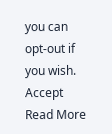you can opt-out if you wish. Accept Read More